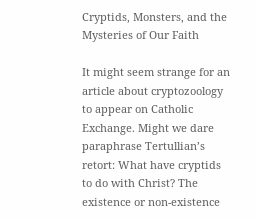Cryptids, Monsters, and the Mysteries of Our Faith

It might seem strange for an article about cryptozoology to appear on Catholic Exchange. Might we dare paraphrase Tertullian’s retort: What have cryptids to do with Christ? The existence or non-existence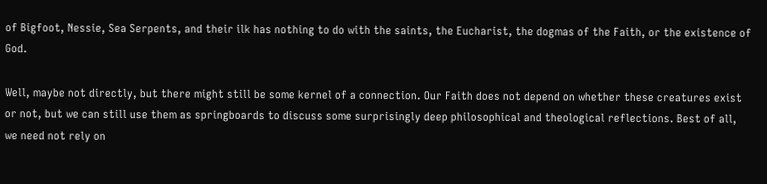of Bigfoot, Nessie, Sea Serpents, and their ilk has nothing to do with the saints, the Eucharist, the dogmas of the Faith, or the existence of God.

Well, maybe not directly, but there might still be some kernel of a connection. Our Faith does not depend on whether these creatures exist or not, but we can still use them as springboards to discuss some surprisingly deep philosophical and theological reflections. Best of all, we need not rely on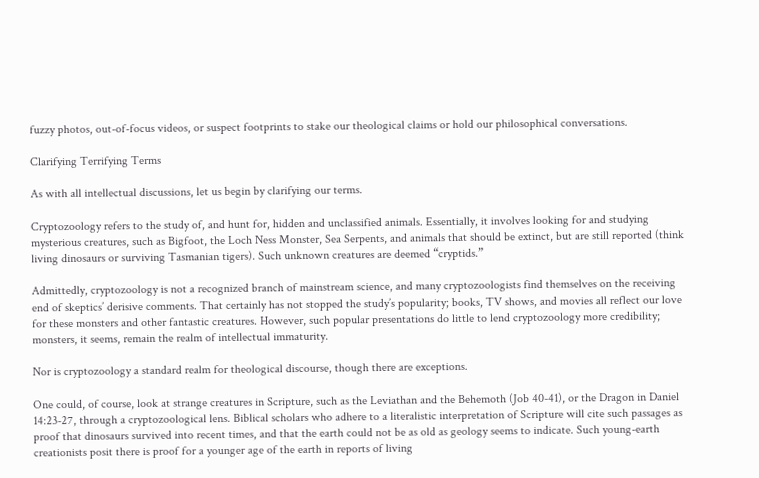fuzzy photos, out-of-focus videos, or suspect footprints to stake our theological claims or hold our philosophical conversations.

Clarifying Terrifying Terms

As with all intellectual discussions, let us begin by clarifying our terms.

Cryptozoology refers to the study of, and hunt for, hidden and unclassified animals. Essentially, it involves looking for and studying mysterious creatures, such as Bigfoot, the Loch Ness Monster, Sea Serpents, and animals that should be extinct, but are still reported (think living dinosaurs or surviving Tasmanian tigers). Such unknown creatures are deemed “cryptids.”

Admittedly, cryptozoology is not a recognized branch of mainstream science, and many cryptozoologists find themselves on the receiving end of skeptics’ derisive comments. That certainly has not stopped the study’s popularity; books, TV shows, and movies all reflect our love for these monsters and other fantastic creatures. However, such popular presentations do little to lend cryptozoology more credibility; monsters, it seems, remain the realm of intellectual immaturity.

Nor is cryptozoology a standard realm for theological discourse, though there are exceptions.

One could, of course, look at strange creatures in Scripture, such as the Leviathan and the Behemoth (Job 40-41), or the Dragon in Daniel 14:23-27, through a cryptozoological lens. Biblical scholars who adhere to a literalistic interpretation of Scripture will cite such passages as proof that dinosaurs survived into recent times, and that the earth could not be as old as geology seems to indicate. Such young-earth creationists posit there is proof for a younger age of the earth in reports of living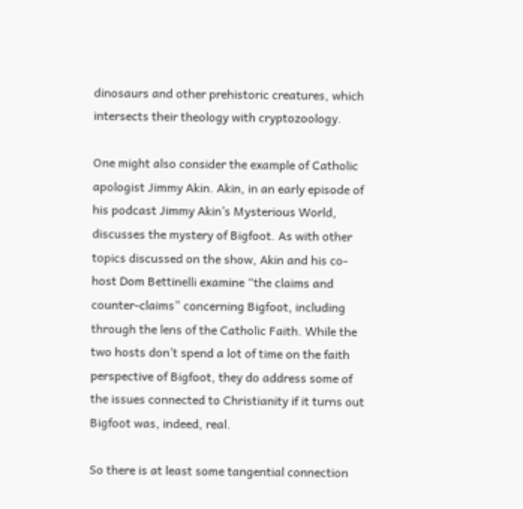dinosaurs and other prehistoric creatures, which intersects their theology with cryptozoology.

One might also consider the example of Catholic apologist Jimmy Akin. Akin, in an early episode of his podcast Jimmy Akin’s Mysterious World, discusses the mystery of Bigfoot. As with other topics discussed on the show, Akin and his co-host Dom Bettinelli examine “the claims and counter-claims” concerning Bigfoot, including through the lens of the Catholic Faith. While the two hosts don’t spend a lot of time on the faith perspective of Bigfoot, they do address some of the issues connected to Christianity if it turns out Bigfoot was, indeed, real.

So there is at least some tangential connection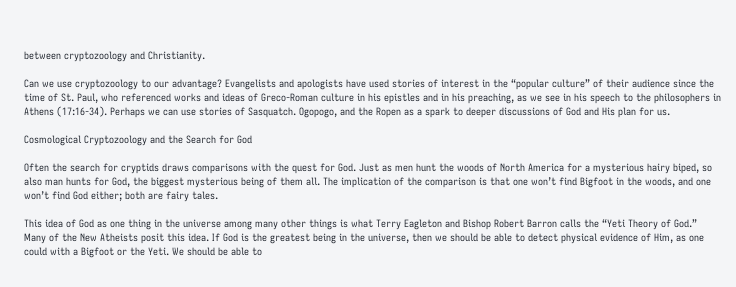between cryptozoology and Christianity.

Can we use cryptozoology to our advantage? Evangelists and apologists have used stories of interest in the “popular culture” of their audience since the time of St. Paul, who referenced works and ideas of Greco-Roman culture in his epistles and in his preaching, as we see in his speech to the philosophers in Athens (17:16-34). Perhaps we can use stories of Sasquatch. Ogopogo, and the Ropen as a spark to deeper discussions of God and His plan for us.

Cosmological Cryptozoology and the Search for God

Often the search for cryptids draws comparisons with the quest for God. Just as men hunt the woods of North America for a mysterious hairy biped, so also man hunts for God, the biggest mysterious being of them all. The implication of the comparison is that one won’t find Bigfoot in the woods, and one won’t find God either; both are fairy tales.

This idea of God as one thing in the universe among many other things is what Terry Eagleton and Bishop Robert Barron calls the “Yeti Theory of God.”  Many of the New Atheists posit this idea. If God is the greatest being in the universe, then we should be able to detect physical evidence of Him, as one could with a Bigfoot or the Yeti. We should be able to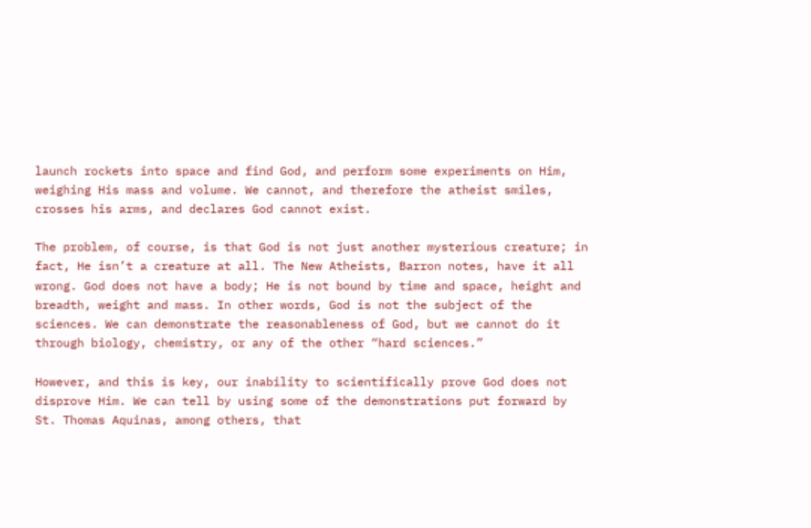launch rockets into space and find God, and perform some experiments on Him, weighing His mass and volume. We cannot, and therefore the atheist smiles, crosses his arms, and declares God cannot exist.

The problem, of course, is that God is not just another mysterious creature; in fact, He isn’t a creature at all. The New Atheists, Barron notes, have it all wrong. God does not have a body; He is not bound by time and space, height and breadth, weight and mass. In other words, God is not the subject of the sciences. We can demonstrate the reasonableness of God, but we cannot do it through biology, chemistry, or any of the other “hard sciences.”

However, and this is key, our inability to scientifically prove God does not disprove Him. We can tell by using some of the demonstrations put forward by St. Thomas Aquinas, among others, that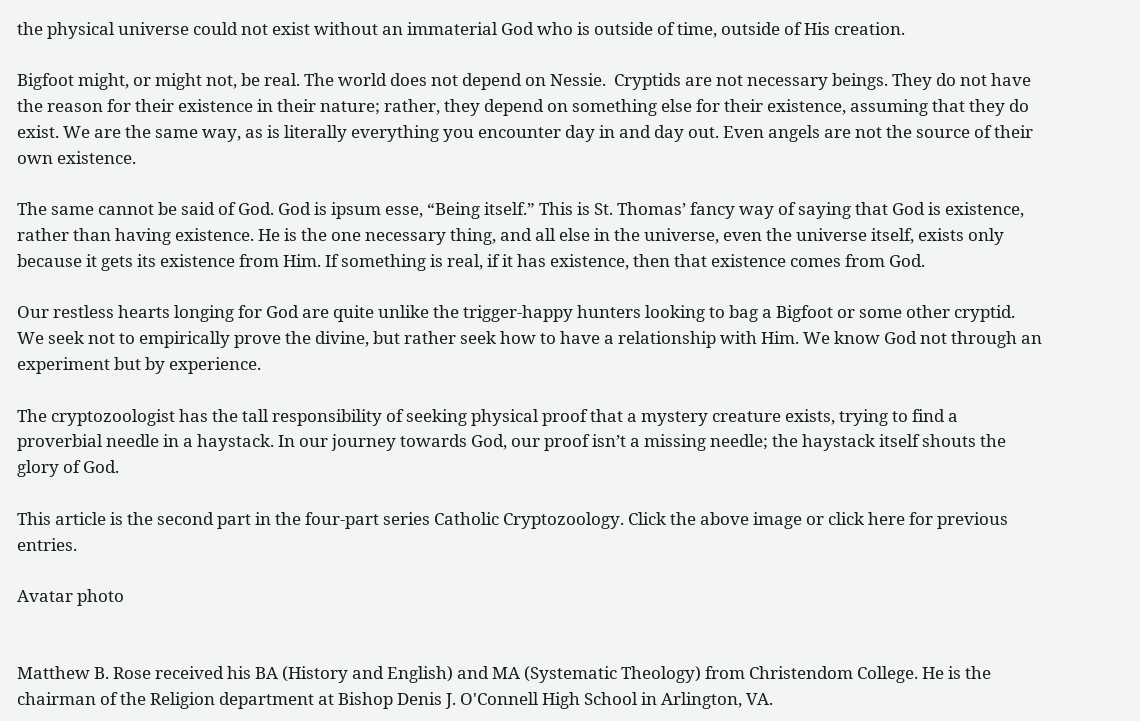the physical universe could not exist without an immaterial God who is outside of time, outside of His creation.

Bigfoot might, or might not, be real. The world does not depend on Nessie.  Cryptids are not necessary beings. They do not have the reason for their existence in their nature; rather, they depend on something else for their existence, assuming that they do exist. We are the same way, as is literally everything you encounter day in and day out. Even angels are not the source of their own existence.

The same cannot be said of God. God is ipsum esse, “Being itself.” This is St. Thomas’ fancy way of saying that God is existence, rather than having existence. He is the one necessary thing, and all else in the universe, even the universe itself, exists only because it gets its existence from Him. If something is real, if it has existence, then that existence comes from God.

Our restless hearts longing for God are quite unlike the trigger-happy hunters looking to bag a Bigfoot or some other cryptid. We seek not to empirically prove the divine, but rather seek how to have a relationship with Him. We know God not through an experiment but by experience.

The cryptozoologist has the tall responsibility of seeking physical proof that a mystery creature exists, trying to find a proverbial needle in a haystack. In our journey towards God, our proof isn’t a missing needle; the haystack itself shouts the glory of God.

This article is the second part in the four-part series Catholic Cryptozoology. Click the above image or click here for previous entries.

Avatar photo


Matthew B. Rose received his BA (History and English) and MA (Systematic Theology) from Christendom College. He is the chairman of the Religion department at Bishop Denis J. O'Connell High School in Arlington, VA.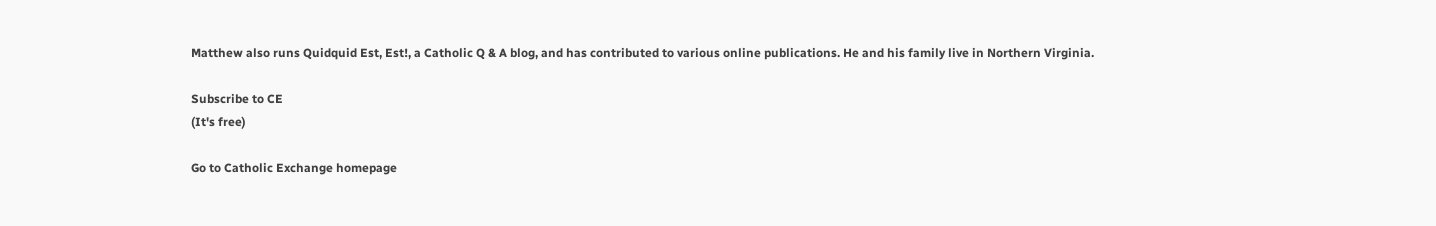Matthew also runs Quidquid Est, Est!, a Catholic Q & A blog, and has contributed to various online publications. He and his family live in Northern Virginia.

Subscribe to CE
(It's free)

Go to Catholic Exchange homepage